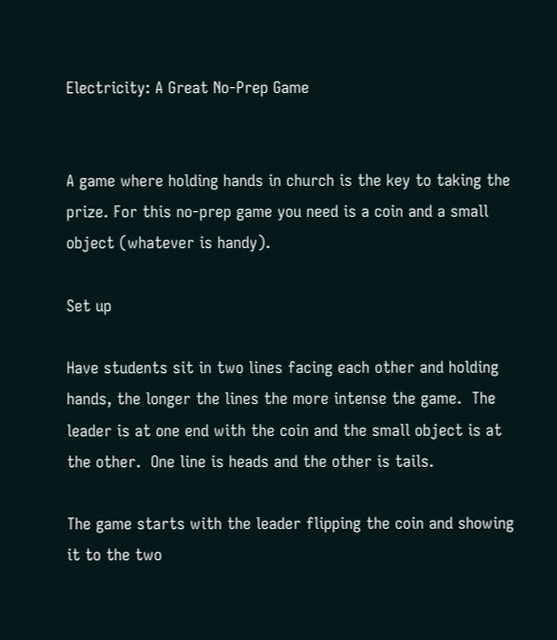Electricity: A Great No-Prep Game


A game where holding hands in church is the key to taking the prize. For this no-prep game you need is a coin and a small object (whatever is handy).

Set up

Have students sit in two lines facing each other and holding hands, the longer the lines the more intense the game.  The leader is at one end with the coin and the small object is at the other.  One line is heads and the other is tails.

The game starts with the leader flipping the coin and showing it to the two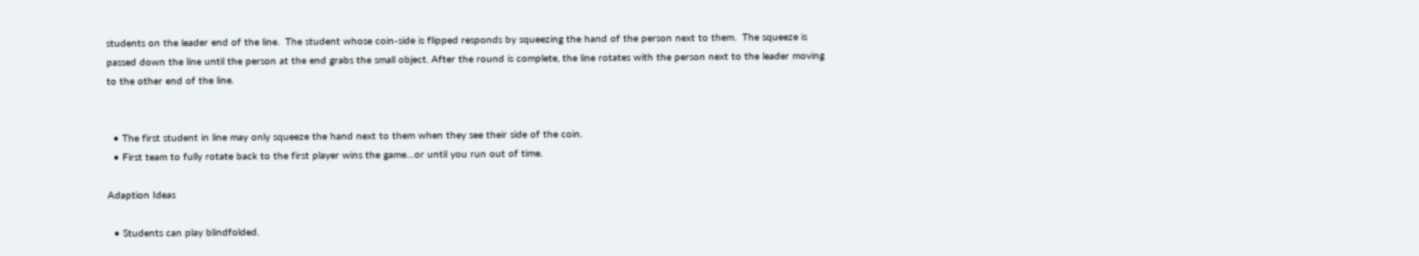students on the leader end of the line.  The student whose coin-side is flipped responds by squeezing the hand of the person next to them.  The squeeze is passed down the line until the person at the end grabs the small object. After the round is complete, the line rotates with the person next to the leader moving to the other end of the line.


  • The first student in line may only squeeze the hand next to them when they see their side of the coin.
  • First team to fully rotate back to the first player wins the game…or until you run out of time.

Adaption Ideas

  • Students can play blindfolded.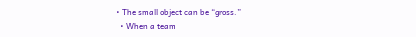• The small object can be “gross.”
  • When a team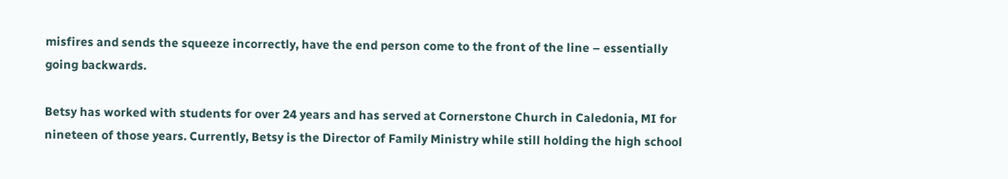misfires and sends the squeeze incorrectly, have the end person come to the front of the line – essentially going backwards.

Betsy has worked with students for over 24 years and has served at Cornerstone Church in Caledonia, MI for nineteen of those years. Currently, Betsy is the Director of Family Ministry while still holding the high school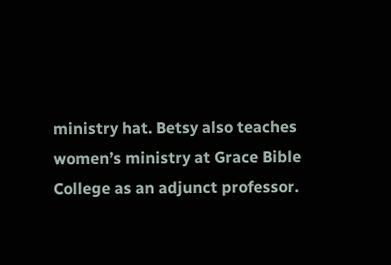ministry hat. Betsy also teaches women’s ministry at Grace Bible College as an adjunct professor.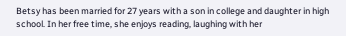Betsy has been married for 27 years with a son in college and daughter in high school. In her free time, she enjoys reading, laughing with her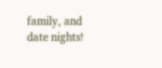family, and date nights!